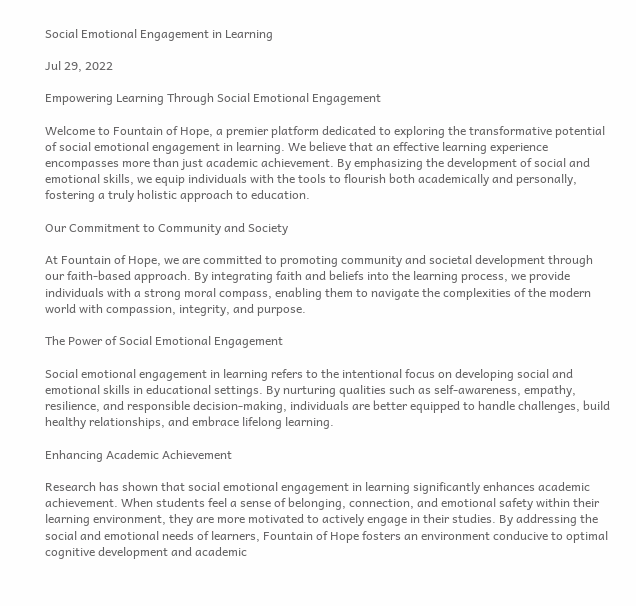Social Emotional Engagement in Learning

Jul 29, 2022

Empowering Learning Through Social Emotional Engagement

Welcome to Fountain of Hope, a premier platform dedicated to exploring the transformative potential of social emotional engagement in learning. We believe that an effective learning experience encompasses more than just academic achievement. By emphasizing the development of social and emotional skills, we equip individuals with the tools to flourish both academically and personally, fostering a truly holistic approach to education.

Our Commitment to Community and Society

At Fountain of Hope, we are committed to promoting community and societal development through our faith-based approach. By integrating faith and beliefs into the learning process, we provide individuals with a strong moral compass, enabling them to navigate the complexities of the modern world with compassion, integrity, and purpose.

The Power of Social Emotional Engagement

Social emotional engagement in learning refers to the intentional focus on developing social and emotional skills in educational settings. By nurturing qualities such as self-awareness, empathy, resilience, and responsible decision-making, individuals are better equipped to handle challenges, build healthy relationships, and embrace lifelong learning.

Enhancing Academic Achievement

Research has shown that social emotional engagement in learning significantly enhances academic achievement. When students feel a sense of belonging, connection, and emotional safety within their learning environment, they are more motivated to actively engage in their studies. By addressing the social and emotional needs of learners, Fountain of Hope fosters an environment conducive to optimal cognitive development and academic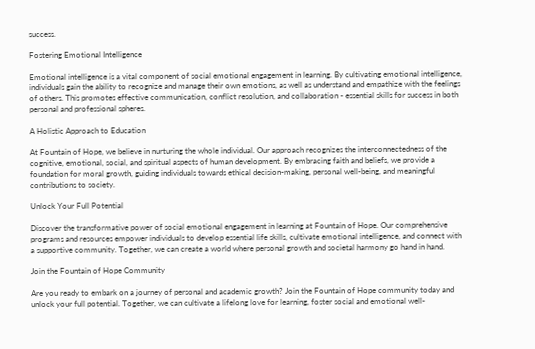success.

Fostering Emotional Intelligence

Emotional intelligence is a vital component of social emotional engagement in learning. By cultivating emotional intelligence, individuals gain the ability to recognize and manage their own emotions, as well as understand and empathize with the feelings of others. This promotes effective communication, conflict resolution, and collaboration - essential skills for success in both personal and professional spheres.

A Holistic Approach to Education

At Fountain of Hope, we believe in nurturing the whole individual. Our approach recognizes the interconnectedness of the cognitive, emotional, social, and spiritual aspects of human development. By embracing faith and beliefs, we provide a foundation for moral growth, guiding individuals towards ethical decision-making, personal well-being, and meaningful contributions to society.

Unlock Your Full Potential

Discover the transformative power of social emotional engagement in learning at Fountain of Hope. Our comprehensive programs and resources empower individuals to develop essential life skills, cultivate emotional intelligence, and connect with a supportive community. Together, we can create a world where personal growth and societal harmony go hand in hand.

Join the Fountain of Hope Community

Are you ready to embark on a journey of personal and academic growth? Join the Fountain of Hope community today and unlock your full potential. Together, we can cultivate a lifelong love for learning, foster social and emotional well-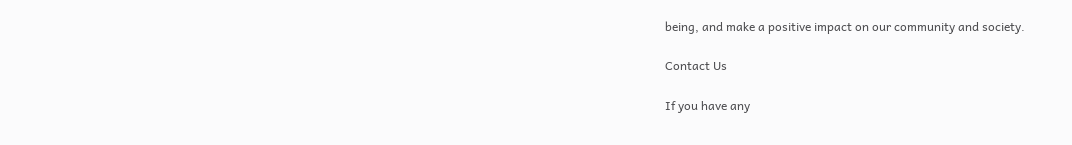being, and make a positive impact on our community and society.

Contact Us

If you have any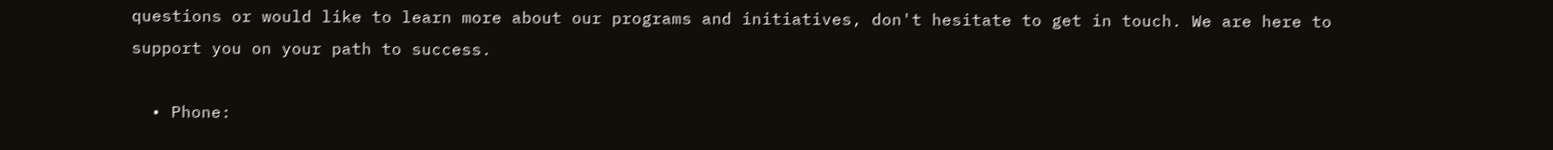questions or would like to learn more about our programs and initiatives, don't hesitate to get in touch. We are here to support you on your path to success.

  • Phone: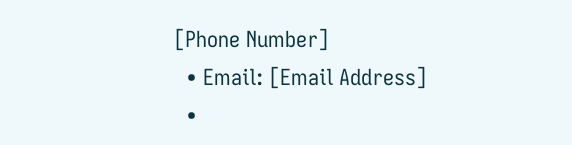[Phone Number]
  • Email: [Email Address]
  •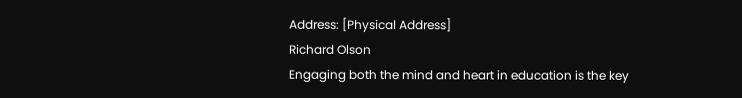Address: [Physical Address]
Richard Olson
Engaging both the mind and heart in education is the key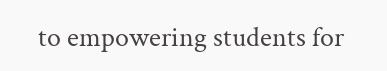to empowering students for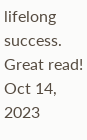lifelong success. Great read!
Oct 14, 2023